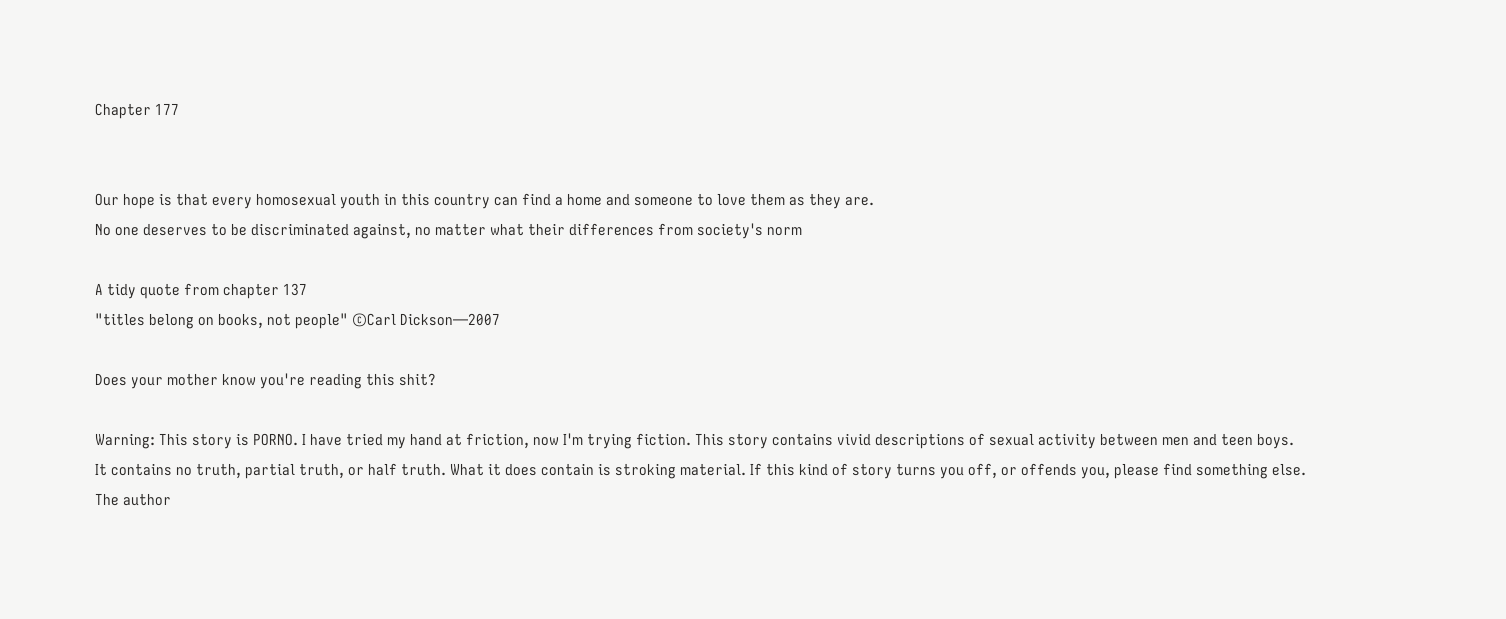Chapter 177


Our hope is that every homosexual youth in this country can find a home and someone to love them as they are.
No one deserves to be discriminated against, no matter what their differences from society's norm

A tidy quote from chapter 137
"titles belong on books, not people" ©Carl Dickson—2007

Does your mother know you're reading this shit?

Warning: This story is PORNO. I have tried my hand at friction, now I'm trying fiction. This story contains vivid descriptions of sexual activity between men and teen boys.
It contains no truth, partial truth, or half truth. What it does contain is stroking material. If this kind of story turns you off, or offends you, please find something else.
The author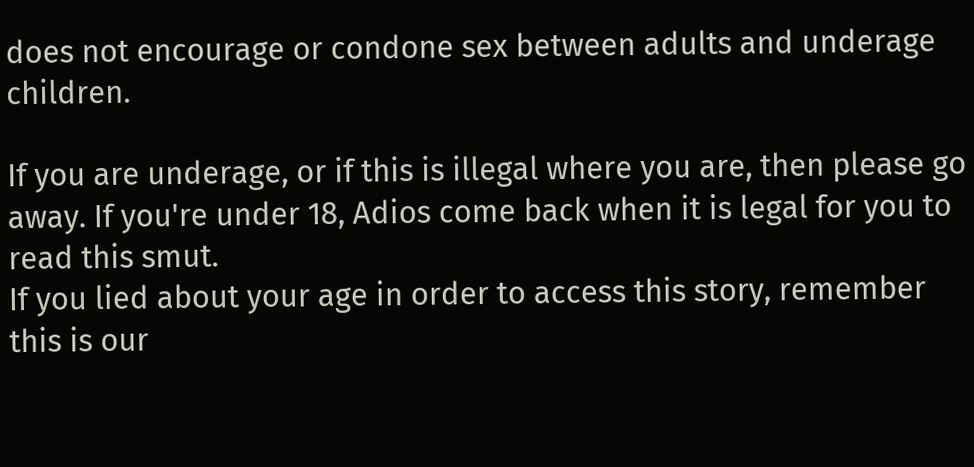does not encourage or condone sex between adults and underage children.

If you are underage, or if this is illegal where you are, then please go away. If you're under 18, Adios come back when it is legal for you to read this smut.
If you lied about your age in order to access this story, remember this is our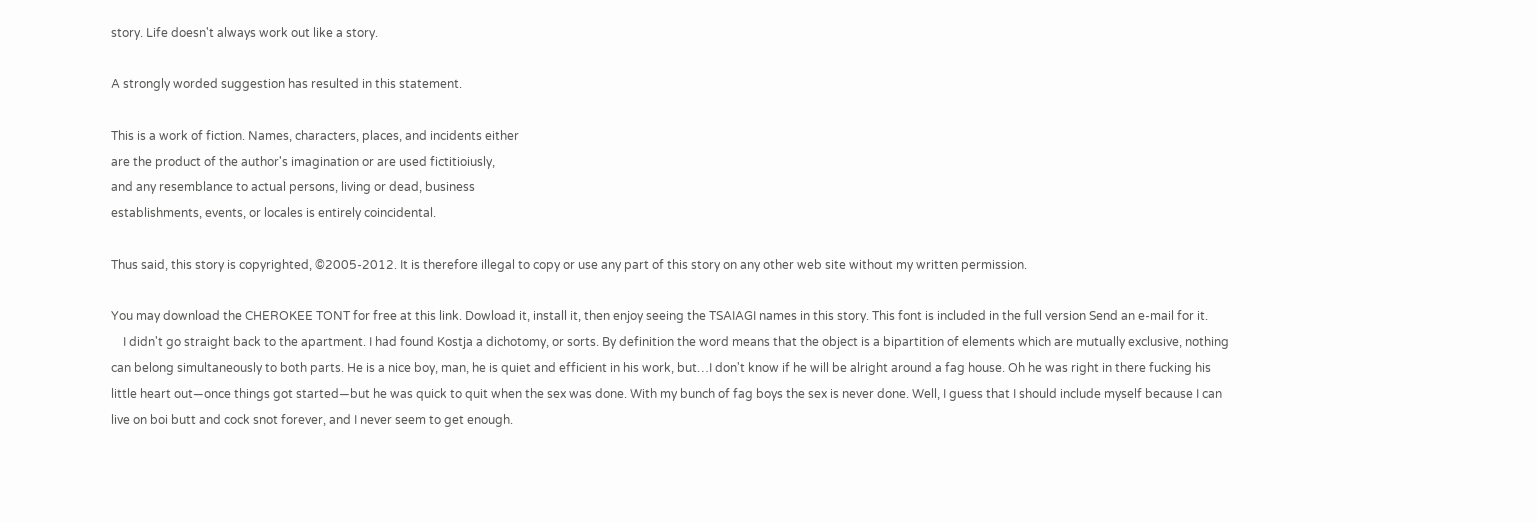story. Life doesn't always work out like a story.

A strongly worded suggestion has resulted in this statement.

This is a work of fiction. Names, characters, places, and incidents either
are the product of the author's imagination or are used fictitioiusly,
and any resemblance to actual persons, living or dead, business
establishments, events, or locales is entirely coincidental.

Thus said, this story is copyrighted, ©2005-2012. It is therefore illegal to copy or use any part of this story on any other web site without my written permission.

You may download the CHEROKEE TONT for free at this link. Dowload it, install it, then enjoy seeing the TSAIAGI names in this story. This font is included in the full version Send an e-mail for it.
    I didn't go straight back to the apartment. I had found Kostja a dichotomy, or sorts. By definition the word means that the object is a bipartition of elements which are mutually exclusive, nothing can belong simultaneously to both parts. He is a nice boy, man, he is quiet and efficient in his work, but…I don't know if he will be alright around a fag house. Oh he was right in there fucking his little heart out—once things got started—but he was quick to quit when the sex was done. With my bunch of fag boys the sex is never done. Well, I guess that I should include myself because I can live on boi butt and cock snot forever, and I never seem to get enough.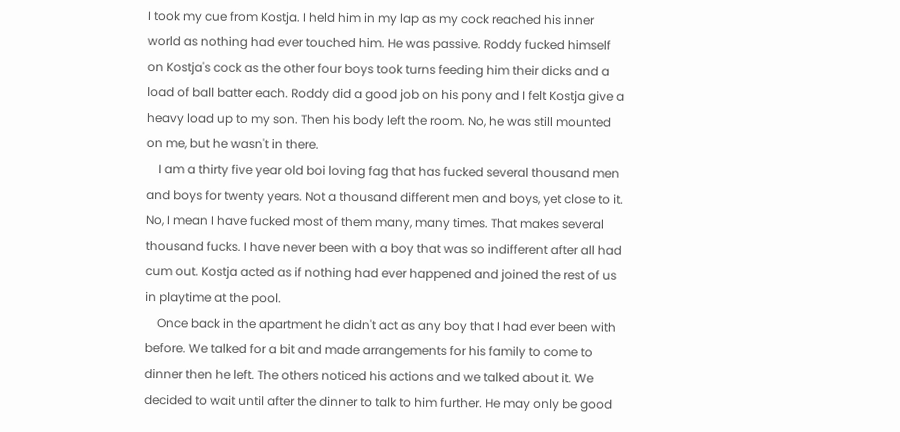I took my cue from Kostja. I held him in my lap as my cock reached his inner world as nothing had ever touched him. He was passive. Roddy fucked himself on Kostja's cock as the other four boys took turns feeding him their dicks and a load of ball batter each. Roddy did a good job on his pony and I felt Kostja give a heavy load up to my son. Then his body left the room. No, he was still mounted on me, but he wasn't in there.
    I am a thirty five year old boi loving fag that has fucked several thousand men and boys for twenty years. Not a thousand different men and boys, yet close to it. No, I mean I have fucked most of them many, many times. That makes several thousand fucks. I have never been with a boy that was so indifferent after all had cum out. Kostja acted as if nothing had ever happened and joined the rest of us in playtime at the pool.
    Once back in the apartment he didn't act as any boy that I had ever been with before. We talked for a bit and made arrangements for his family to come to dinner then he left. The others noticed his actions and we talked about it. We decided to wait until after the dinner to talk to him further. He may only be good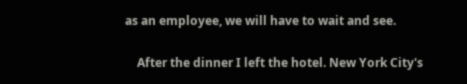as an employee, we will have to wait and see.

    After the dinner I left the hotel. New York City's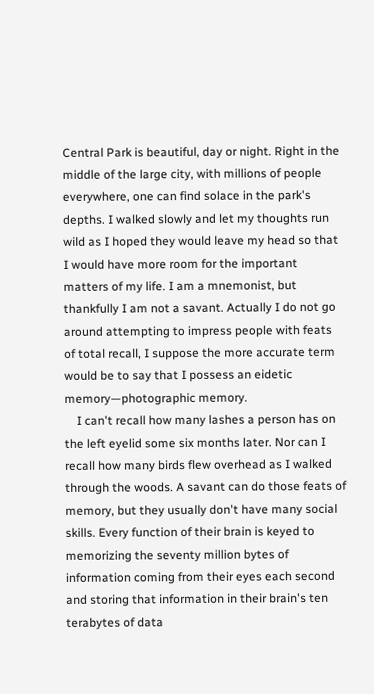Central Park is beautiful, day or night. Right in the middle of the large city, with millions of people everywhere, one can find solace in the park's depths. I walked slowly and let my thoughts run wild as I hoped they would leave my head so that I would have more room for the important matters of my life. I am a mnemonist, but thankfully I am not a savant. Actually I do not go around attempting to impress people with feats of total recall, I suppose the more accurate term would be to say that I possess an eidetic memory—photographic memory.
    I can't recall how many lashes a person has on the left eyelid some six months later. Nor can I recall how many birds flew overhead as I walked through the woods. A savant can do those feats of memory, but they usually don't have many social skills. Every function of their brain is keyed to memorizing the seventy million bytes of information coming from their eyes each second and storing that information in their brain's ten terabytes of data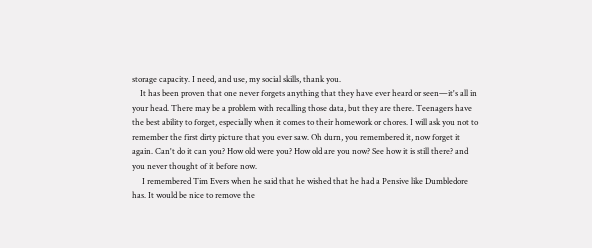storage capacity. I need, and use, my social skills, thank you.
    It has been proven that one never forgets anything that they have ever heard or seen—it's all in your head. There may be a problem with recalling those data, but they are there. Teenagers have the best ability to forget, especially when it comes to their homework or chores. I will ask you not to remember the first dirty picture that you ever saw. Oh durn, you remembered it, now forget it again. Can't do it can you? How old were you? How old are you now? See how it is still there? and you never thought of it before now.
     I remembered Tim Evers when he said that he wished that he had a Pensive like Dumbledore has. It would be nice to remove the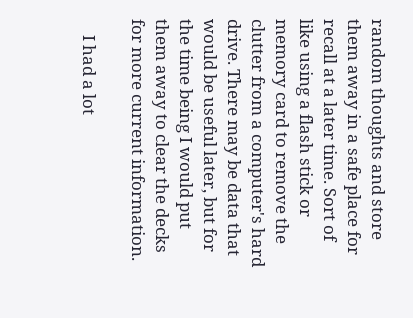random thoughts and store them away in a safe place for recall at a later time. Sort of like using a flash stick or memory card to remove the clutter from a computer's hard drive. There may be data that would be useful later, but for the time being I would put them away to clear the decks for more current information.

    I had a lot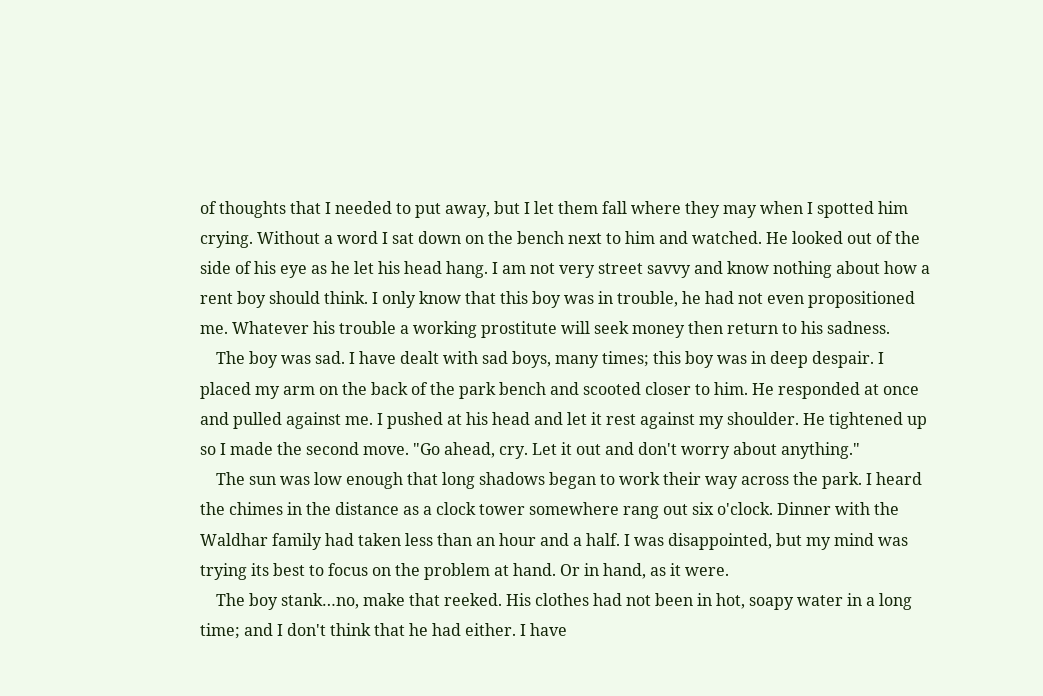of thoughts that I needed to put away, but I let them fall where they may when I spotted him crying. Without a word I sat down on the bench next to him and watched. He looked out of the side of his eye as he let his head hang. I am not very street savvy and know nothing about how a rent boy should think. I only know that this boy was in trouble, he had not even propositioned me. Whatever his trouble a working prostitute will seek money then return to his sadness.
    The boy was sad. I have dealt with sad boys, many times; this boy was in deep despair. I placed my arm on the back of the park bench and scooted closer to him. He responded at once and pulled against me. I pushed at his head and let it rest against my shoulder. He tightened up so I made the second move. "Go ahead, cry. Let it out and don't worry about anything."
    The sun was low enough that long shadows began to work their way across the park. I heard the chimes in the distance as a clock tower somewhere rang out six o'clock. Dinner with the Waldhar family had taken less than an hour and a half. I was disappointed, but my mind was trying its best to focus on the problem at hand. Or in hand, as it were.
    The boy stank…no, make that reeked. His clothes had not been in hot, soapy water in a long time; and I don't think that he had either. I have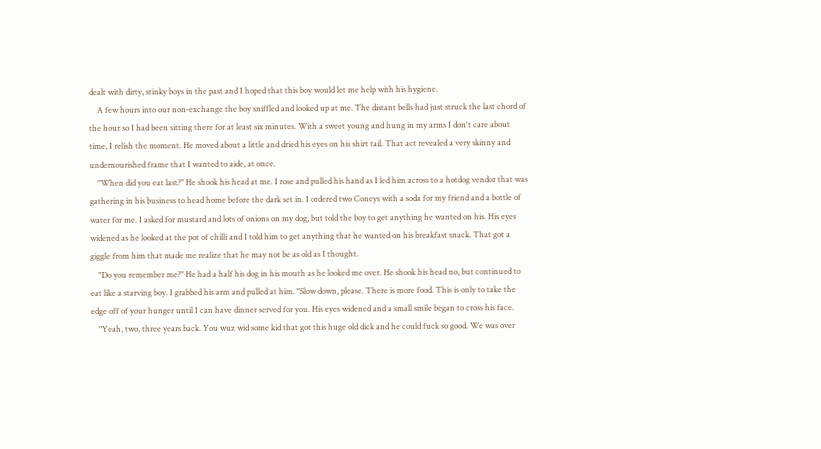dealt with dirty, stinky boys in the past and I hoped that this boy would let me help with his hygiene.
    A few hours into our non-exchange the boy sniffled and looked up at me. The distant bells had just struck the last chord of the hour so I had been sitting there for at least six minutes. With a sweet young and hung in my arms I don't care about time, I relish the moment. He moved about a little and dried his eyes on his shirt tail. That act revealed a very skinny and undernourished frame that I wanted to aide, at once.
    "When did you eat last?" He shook his head at me. I rose and pulled his hand as I led him across to a hotdog vendor that was gathering in his business to head home before the dark set in. I ordered two Coneys with a soda for my friend and a bottle of water for me. I asked for mustard and lots of onions on my dog, but told the boy to get anything he wanted on his. His eyes widened as he looked at the pot of chilli and I told him to get anything that he wanted on his breakfast snack. That got a giggle from him that made me realize that he may not be as old as I thought.
    "Do you remember me?" He had a half his dog in his mouth as he looked me over. He shook his head no, but continued to eat like a starving boy. I grabbed his arm and pulled at him. "Slow down, please. There is more food. This is only to take the edge off of your hunger until I can have dinner served for you. His eyes widened and a small smile began to cross his face.
    "Yeah, two, three years back. You wuz wid some kid that got this huge old dick and he could fuck so good. We was over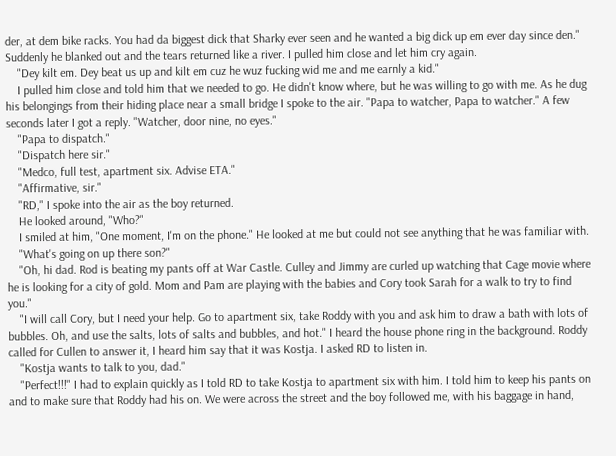der, at dem bike racks. You had da biggest dick that Sharky ever seen and he wanted a big dick up em ever day since den." Suddenly he blanked out and the tears returned like a river. I pulled him close and let him cry again.
    "Dey kilt em. Dey beat us up and kilt em cuz he wuz fucking wid me and me earnly a kid."
    I pulled him close and told him that we needed to go. He didn't know where, but he was willing to go with me. As he dug his belongings from their hiding place near a small bridge I spoke to the air. "Papa to watcher, Papa to watcher." A few seconds later I got a reply. "Watcher, door nine, no eyes."
    "Papa to dispatch."
    "Dispatch here sir."
    "Medco, full test, apartment six. Advise ETA."
    "Affirmative, sir."
    "RD," I spoke into the air as the boy returned.
    He looked around, "Who?"
    I smiled at him, "One moment, I'm on the phone." He looked at me but could not see anything that he was familiar with.
    "What's going on up there son?"
    "Oh, hi dad. Rod is beating my pants off at War Castle. Culley and Jimmy are curled up watching that Cage movie where he is looking for a city of gold. Mom and Pam are playing with the babies and Cory took Sarah for a walk to try to find you."
    "I will call Cory, but I need your help. Go to apartment six, take Roddy with you and ask him to draw a bath with lots of bubbles. Oh, and use the salts, lots of salts and bubbles, and hot." I heard the house phone ring in the background. Roddy called for Cullen to answer it, I heard him say that it was Kostja. I asked RD to listen in.
    "Kostja wants to talk to you, dad."
    "Perfect!!!" I had to explain quickly as I told RD to take Kostja to apartment six with him. I told him to keep his pants on and to make sure that Roddy had his on. We were across the street and the boy followed me, with his baggage in hand,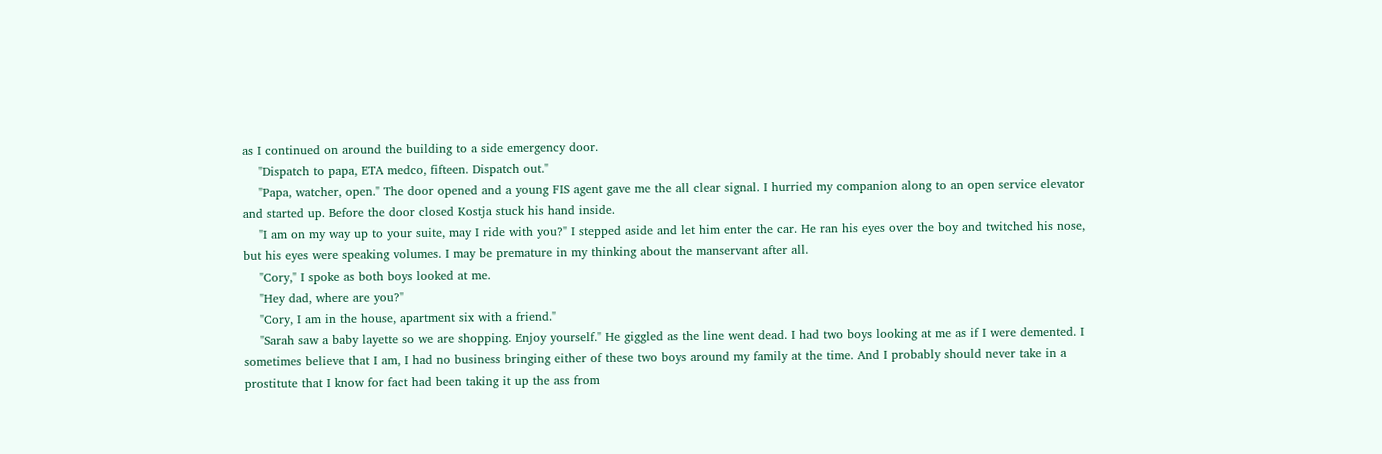as I continued on around the building to a side emergency door.
    "Dispatch to papa, ETA medco, fifteen. Dispatch out."
    "Papa, watcher, open." The door opened and a young FIS agent gave me the all clear signal. I hurried my companion along to an open service elevator and started up. Before the door closed Kostja stuck his hand inside.
    "I am on my way up to your suite, may I ride with you?" I stepped aside and let him enter the car. He ran his eyes over the boy and twitched his nose, but his eyes were speaking volumes. I may be premature in my thinking about the manservant after all.
    "Cory," I spoke as both boys looked at me.
    "Hey dad, where are you?"
    "Cory, I am in the house, apartment six with a friend."
    "Sarah saw a baby layette so we are shopping. Enjoy yourself." He giggled as the line went dead. I had two boys looking at me as if I were demented. I sometimes believe that I am, I had no business bringing either of these two boys around my family at the time. And I probably should never take in a prostitute that I know for fact had been taking it up the ass from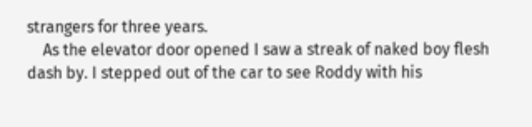strangers for three years.
    As the elevator door opened I saw a streak of naked boy flesh dash by. I stepped out of the car to see Roddy with his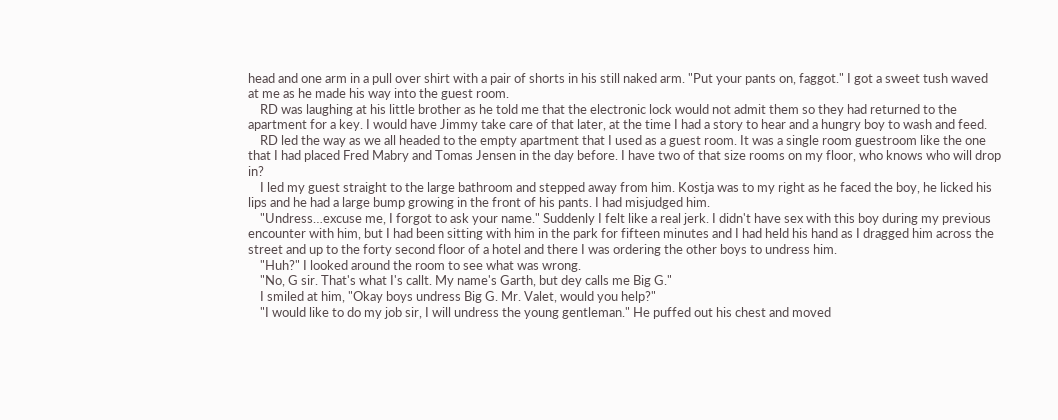head and one arm in a pull over shirt with a pair of shorts in his still naked arm. "Put your pants on, faggot." I got a sweet tush waved at me as he made his way into the guest room.
    RD was laughing at his little brother as he told me that the electronic lock would not admit them so they had returned to the apartment for a key. I would have Jimmy take care of that later, at the time I had a story to hear and a hungry boy to wash and feed.
    RD led the way as we all headed to the empty apartment that I used as a guest room. It was a single room guestroom like the one that I had placed Fred Mabry and Tomas Jensen in the day before. I have two of that size rooms on my floor, who knows who will drop in?
    I led my guest straight to the large bathroom and stepped away from him. Kostja was to my right as he faced the boy, he licked his lips and he had a large bump growing in the front of his pants. I had misjudged him.
    "Undress…excuse me, I forgot to ask your name." Suddenly I felt like a real jerk. I didn't have sex with this boy during my previous encounter with him, but I had been sitting with him in the park for fifteen minutes and I had held his hand as I dragged him across the street and up to the forty second floor of a hotel and there I was ordering the other boys to undress him.
    "Huh?" I looked around the room to see what was wrong.
    "No, G sir. That's what I's callt. My name's Garth, but dey calls me Big G."
    I smiled at him, "Okay boys undress Big G. Mr. Valet, would you help?"
    "I would like to do my job sir, I will undress the young gentleman." He puffed out his chest and moved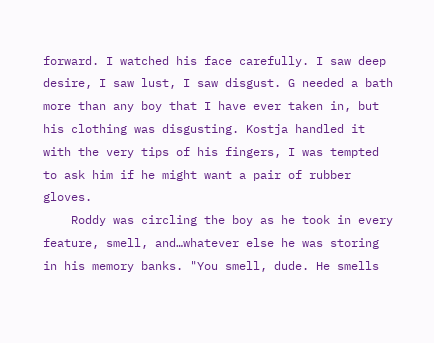forward. I watched his face carefully. I saw deep desire, I saw lust, I saw disgust. G needed a bath more than any boy that I have ever taken in, but his clothing was disgusting. Kostja handled it with the very tips of his fingers, I was tempted to ask him if he might want a pair of rubber gloves.
    Roddy was circling the boy as he took in every feature, smell, and…whatever else he was storing in his memory banks. "You smell, dude. He smells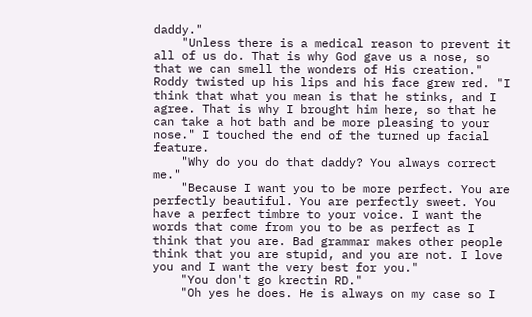daddy."
    "Unless there is a medical reason to prevent it all of us do. That is why God gave us a nose, so that we can smell the wonders of His creation." Roddy twisted up his lips and his face grew red. "I think that what you mean is that he stinks, and I agree. That is why I brought him here, so that he can take a hot bath and be more pleasing to your nose." I touched the end of the turned up facial feature.
    "Why do you do that daddy? You always correct me."
    "Because I want you to be more perfect. You are perfectly beautiful. You are perfectly sweet. You have a perfect timbre to your voice. I want the words that come from you to be as perfect as I think that you are. Bad grammar makes other people think that you are stupid, and you are not. I love you and I want the very best for you."
    "You don't go krectin RD."
    "Oh yes he does. He is always on my case so I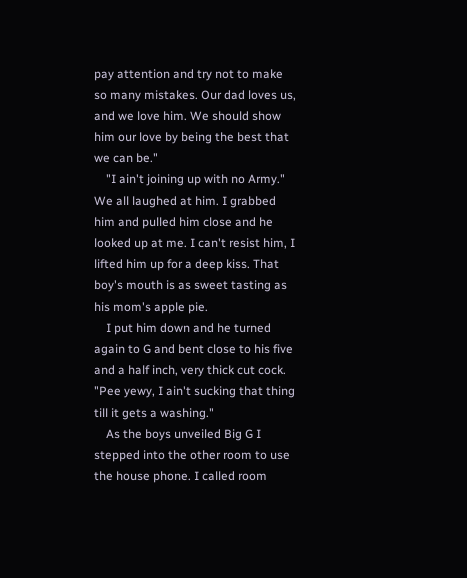pay attention and try not to make so many mistakes. Our dad loves us, and we love him. We should show him our love by being the best that we can be."
    "I ain't joining up with no Army." We all laughed at him. I grabbed him and pulled him close and he looked up at me. I can't resist him, I lifted him up for a deep kiss. That boy's mouth is as sweet tasting as his mom's apple pie.
    I put him down and he turned again to G and bent close to his five and a half inch, very thick cut cock. "Pee yewy, I ain't sucking that thing till it gets a washing."
    As the boys unveiled Big G I stepped into the other room to use the house phone. I called room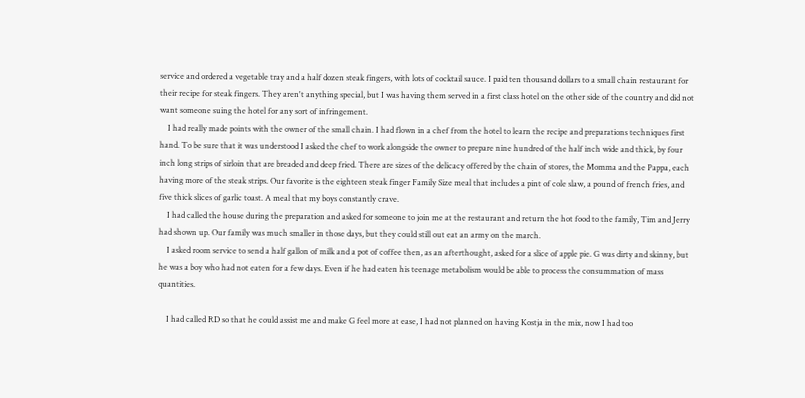service and ordered a vegetable tray and a half dozen steak fingers, with lots of cocktail sauce. I paid ten thousand dollars to a small chain restaurant for their recipe for steak fingers. They aren't anything special, but I was having them served in a first class hotel on the other side of the country and did not want someone suing the hotel for any sort of infringement.
    I had really made points with the owner of the small chain. I had flown in a chef from the hotel to learn the recipe and preparations techniques first hand. To be sure that it was understood I asked the chef to work alongside the owner to prepare nine hundred of the half inch wide and thick, by four inch long strips of sirloin that are breaded and deep fried. There are sizes of the delicacy offered by the chain of stores, the Momma and the Pappa, each having more of the steak strips. Our favorite is the eighteen steak finger Family Size meal that includes a pint of cole slaw, a pound of french fries, and five thick slices of garlic toast. A meal that my boys constantly crave.
    I had called the house during the preparation and asked for someone to join me at the restaurant and return the hot food to the family, Tim and Jerry had shown up. Our family was much smaller in those days, but they could still out eat an army on the march.
    I asked room service to send a half gallon of milk and a pot of coffee then, as an afterthought, asked for a slice of apple pie. G was dirty and skinny, but he was a boy who had not eaten for a few days. Even if he had eaten his teenage metabolism would be able to process the consummation of mass quantities.

    I had called RD so that he could assist me and make G feel more at ease, I had not planned on having Kostja in the mix, now I had too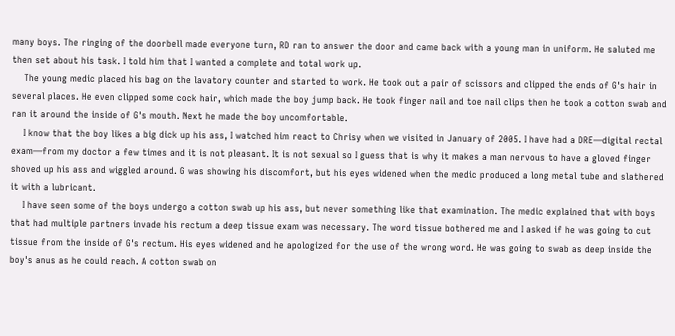many boys. The ringing of the doorbell made everyone turn, RD ran to answer the door and came back with a young man in uniform. He saluted me then set about his task. I told him that I wanted a complete and total work up.
    The young medic placed his bag on the lavatory counter and started to work. He took out a pair of scissors and clipped the ends of G's hair in several places. He even clipped some cock hair, which made the boy jump back. He took finger nail and toe nail clips then he took a cotton swab and ran it around the inside of G's mouth. Next he made the boy uncomfortable.
    I know that the boy likes a big dick up his ass, I watched him react to Chrisy when we visited in January of 2005. I have had a DRE—digital rectal exam—from my doctor a few times and it is not pleasant. It is not sexual so I guess that is why it makes a man nervous to have a gloved finger shoved up his ass and wiggled around. G was showing his discomfort, but his eyes widened when the medic produced a long metal tube and slathered it with a lubricant.
    I have seen some of the boys undergo a cotton swab up his ass, but never something like that examination. The medic explained that with boys that had multiple partners invade his rectum a deep tissue exam was necessary. The word tissue bothered me and I asked if he was going to cut tissue from the inside of G's rectum. His eyes widened and he apologized for the use of the wrong word. He was going to swab as deep inside the boy's anus as he could reach. A cotton swab on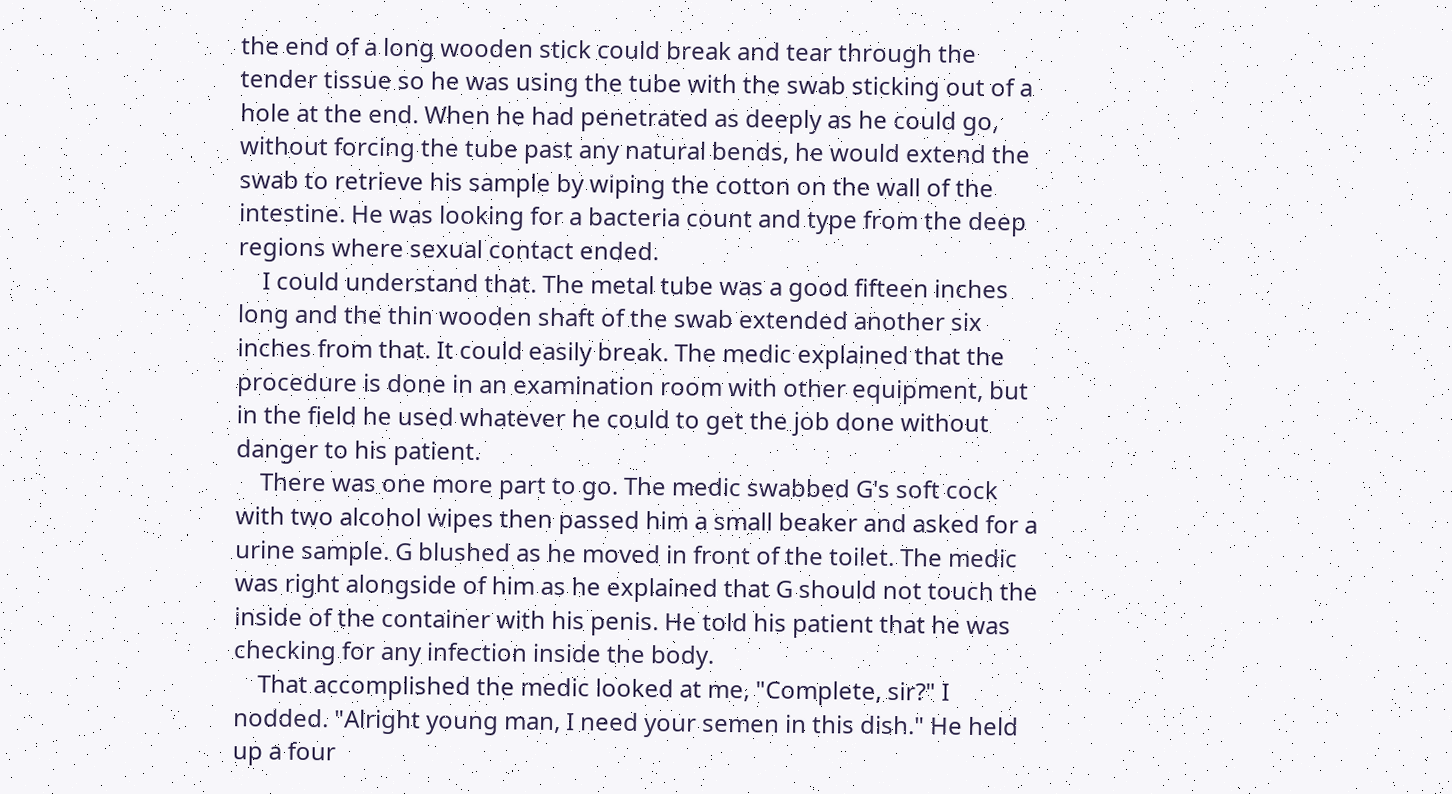the end of a long wooden stick could break and tear through the tender tissue so he was using the tube with the swab sticking out of a hole at the end. When he had penetrated as deeply as he could go, without forcing the tube past any natural bends, he would extend the swab to retrieve his sample by wiping the cotton on the wall of the intestine. He was looking for a bacteria count and type from the deep regions where sexual contact ended.
    I could understand that. The metal tube was a good fifteen inches long and the thin wooden shaft of the swab extended another six inches from that. It could easily break. The medic explained that the procedure is done in an examination room with other equipment, but in the field he used whatever he could to get the job done without danger to his patient.
    There was one more part to go. The medic swabbed G's soft cock with two alcohol wipes then passed him a small beaker and asked for a urine sample. G blushed as he moved in front of the toilet. The medic was right alongside of him as he explained that G should not touch the inside of the container with his penis. He told his patient that he was checking for any infection inside the body.
    That accomplished the medic looked at me, "Complete, sir?" I nodded. "Alright young man, I need your semen in this dish." He held up a four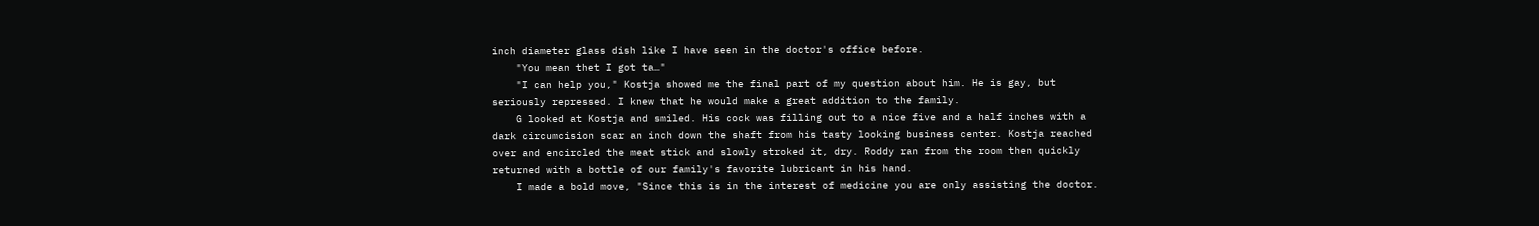inch diameter glass dish like I have seen in the doctor's office before.
    "You mean thet I got ta…"
    "I can help you," Kostja showed me the final part of my question about him. He is gay, but seriously repressed. I knew that he would make a great addition to the family.
    G looked at Kostja and smiled. His cock was filling out to a nice five and a half inches with a dark circumcision scar an inch down the shaft from his tasty looking business center. Kostja reached over and encircled the meat stick and slowly stroked it, dry. Roddy ran from the room then quickly returned with a bottle of our family's favorite lubricant in his hand.
    I made a bold move, "Since this is in the interest of medicine you are only assisting the doctor.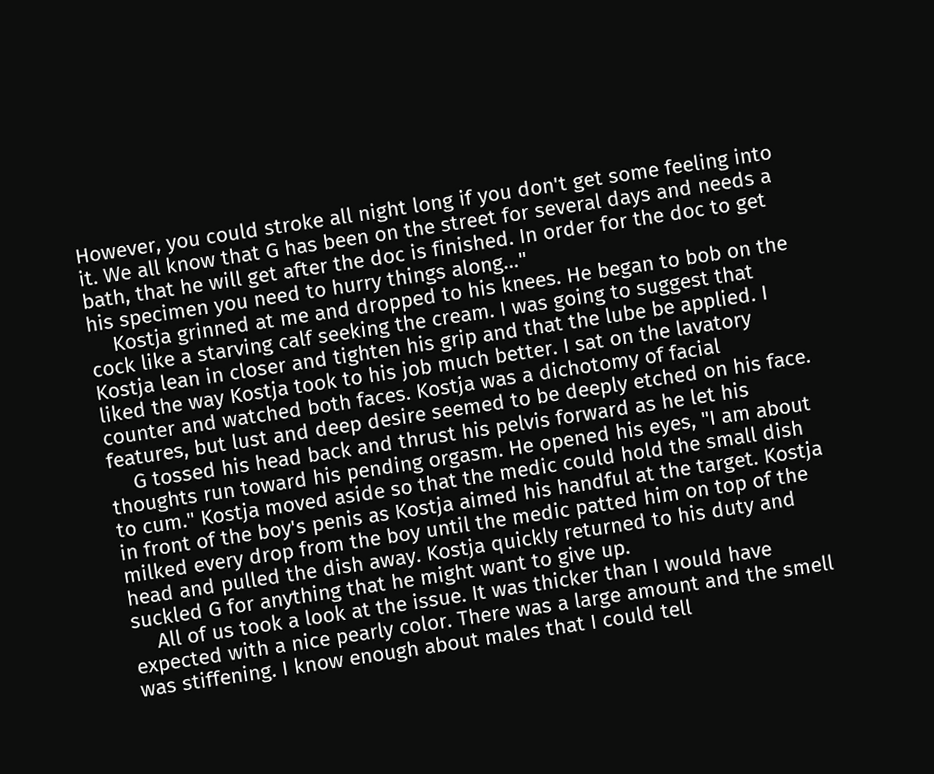However, you could stroke all night long if you don't get some feeling into it. We all know that G has been on the street for several days and needs a bath, that he will get after the doc is finished. In order for the doc to get his specimen you need to hurry things along…"
    Kostja grinned at me and dropped to his knees. He began to bob on the cock like a starving calf seeking the cream. I was going to suggest that Kostja lean in closer and tighten his grip and that the lube be applied. I liked the way Kostja took to his job much better. I sat on the lavatory counter and watched both faces. Kostja was a dichotomy of facial features, but lust and deep desire seemed to be deeply etched on his face.
    G tossed his head back and thrust his pelvis forward as he let his thoughts run toward his pending orgasm. He opened his eyes, "I am about to cum." Kostja moved aside so that the medic could hold the small dish in front of the boy's penis as Kostja aimed his handful at the target. Kostja milked every drop from the boy until the medic patted him on top of the head and pulled the dish away. Kostja quickly returned to his duty and suckled G for anything that he might want to give up.
    All of us took a look at the issue. It was thicker than I would have expected with a nice pearly color. There was a large amount and the smell was stiffening. I know enough about males that I could tell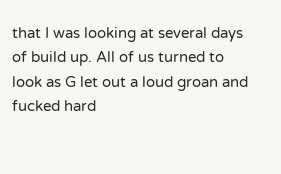that I was looking at several days of build up. All of us turned to look as G let out a loud groan and fucked hard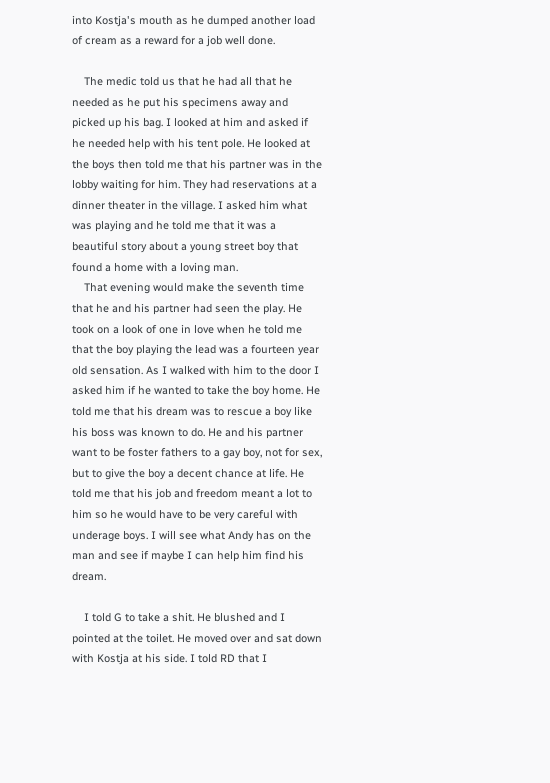into Kostja's mouth as he dumped another load of cream as a reward for a job well done.

    The medic told us that he had all that he needed as he put his specimens away and picked up his bag. I looked at him and asked if he needed help with his tent pole. He looked at the boys then told me that his partner was in the lobby waiting for him. They had reservations at a dinner theater in the village. I asked him what was playing and he told me that it was a beautiful story about a young street boy that found a home with a loving man.
    That evening would make the seventh time that he and his partner had seen the play. He took on a look of one in love when he told me that the boy playing the lead was a fourteen year old sensation. As I walked with him to the door I asked him if he wanted to take the boy home. He told me that his dream was to rescue a boy like his boss was known to do. He and his partner want to be foster fathers to a gay boy, not for sex, but to give the boy a decent chance at life. He told me that his job and freedom meant a lot to him so he would have to be very careful with underage boys. I will see what Andy has on the man and see if maybe I can help him find his dream.

    I told G to take a shit. He blushed and I pointed at the toilet. He moved over and sat down with Kostja at his side. I told RD that I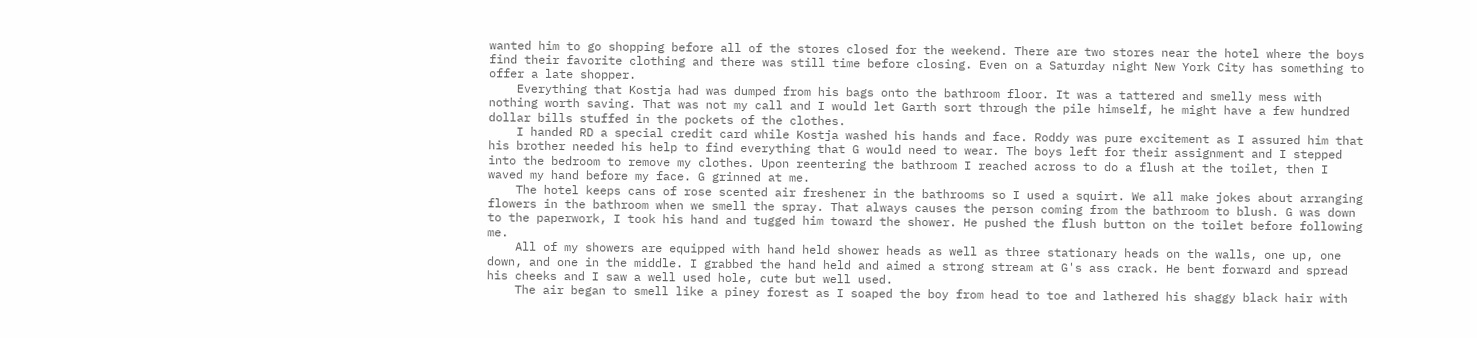wanted him to go shopping before all of the stores closed for the weekend. There are two stores near the hotel where the boys find their favorite clothing and there was still time before closing. Even on a Saturday night New York City has something to offer a late shopper.
    Everything that Kostja had was dumped from his bags onto the bathroom floor. It was a tattered and smelly mess with nothing worth saving. That was not my call and I would let Garth sort through the pile himself, he might have a few hundred dollar bills stuffed in the pockets of the clothes.
    I handed RD a special credit card while Kostja washed his hands and face. Roddy was pure excitement as I assured him that his brother needed his help to find everything that G would need to wear. The boys left for their assignment and I stepped into the bedroom to remove my clothes. Upon reentering the bathroom I reached across to do a flush at the toilet, then I waved my hand before my face. G grinned at me.
    The hotel keeps cans of rose scented air freshener in the bathrooms so I used a squirt. We all make jokes about arranging flowers in the bathroom when we smell the spray. That always causes the person coming from the bathroom to blush. G was down to the paperwork, I took his hand and tugged him toward the shower. He pushed the flush button on the toilet before following me.
    All of my showers are equipped with hand held shower heads as well as three stationary heads on the walls, one up, one down, and one in the middle. I grabbed the hand held and aimed a strong stream at G's ass crack. He bent forward and spread his cheeks and I saw a well used hole, cute but well used.
    The air began to smell like a piney forest as I soaped the boy from head to toe and lathered his shaggy black hair with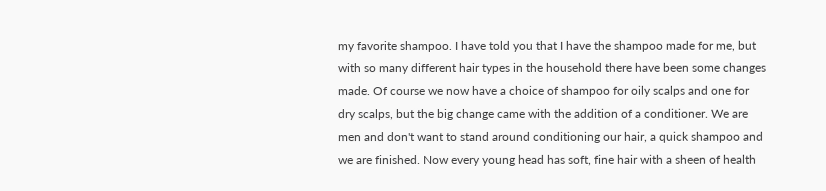my favorite shampoo. I have told you that I have the shampoo made for me, but with so many different hair types in the household there have been some changes made. Of course we now have a choice of shampoo for oily scalps and one for dry scalps, but the big change came with the addition of a conditioner. We are men and don't want to stand around conditioning our hair, a quick shampoo and we are finished. Now every young head has soft, fine hair with a sheen of health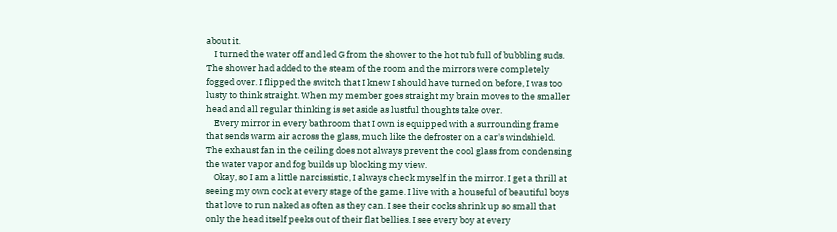about it.
    I turned the water off and led G from the shower to the hot tub full of bubbling suds. The shower had added to the steam of the room and the mirrors were completely fogged over. I flipped the switch that I knew I should have turned on before, I was too lusty to think straight. When my member goes straight my brain moves to the smaller head and all regular thinking is set aside as lustful thoughts take over.
    Every mirror in every bathroom that I own is equipped with a surrounding frame that sends warm air across the glass, much like the defroster on a car's windshield. The exhaust fan in the ceiling does not always prevent the cool glass from condensing the water vapor and fog builds up blocking my view.
    Okay, so I am a little narcissistic, I always check myself in the mirror. I get a thrill at seeing my own cock at every stage of the game. I live with a houseful of beautiful boys that love to run naked as often as they can. I see their cocks shrink up so small that only the head itself peeks out of their flat bellies. I see every boy at every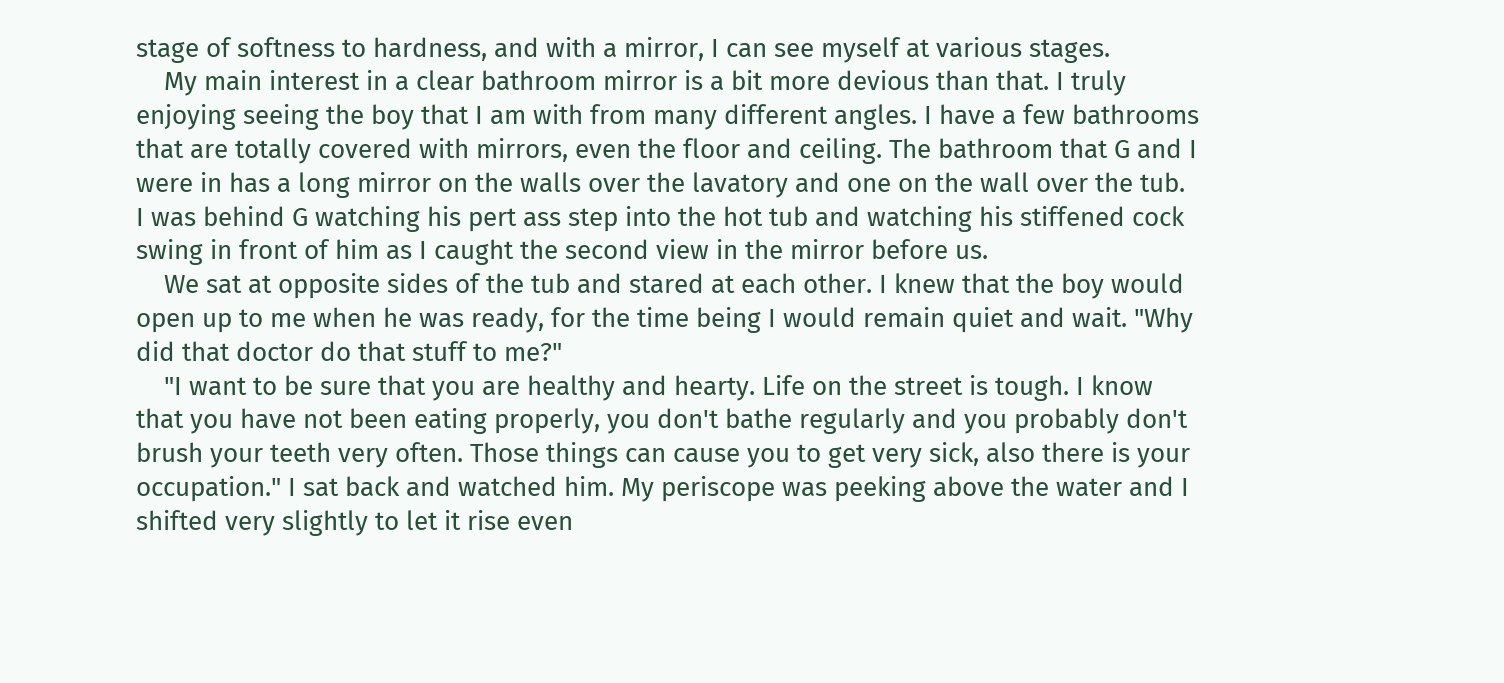stage of softness to hardness, and with a mirror, I can see myself at various stages.
    My main interest in a clear bathroom mirror is a bit more devious than that. I truly enjoying seeing the boy that I am with from many different angles. I have a few bathrooms that are totally covered with mirrors, even the floor and ceiling. The bathroom that G and I were in has a long mirror on the walls over the lavatory and one on the wall over the tub. I was behind G watching his pert ass step into the hot tub and watching his stiffened cock swing in front of him as I caught the second view in the mirror before us.
    We sat at opposite sides of the tub and stared at each other. I knew that the boy would open up to me when he was ready, for the time being I would remain quiet and wait. "Why did that doctor do that stuff to me?"
    "I want to be sure that you are healthy and hearty. Life on the street is tough. I know that you have not been eating properly, you don't bathe regularly and you probably don't brush your teeth very often. Those things can cause you to get very sick, also there is your occupation." I sat back and watched him. My periscope was peeking above the water and I shifted very slightly to let it rise even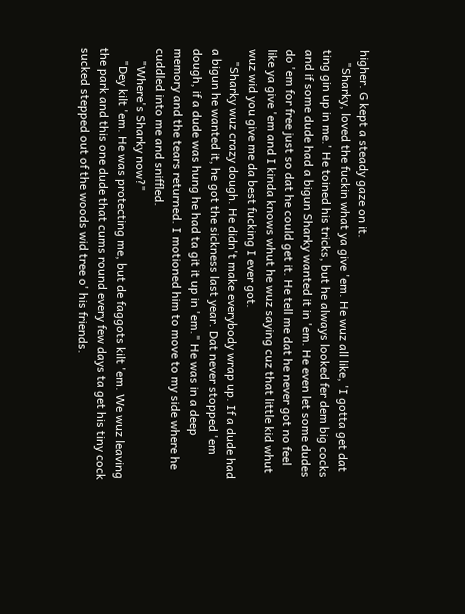higher. G kept a steady gaze on it.
    "Sharky, loved the fuckin what ya give 'em. He wuz all like, 'I gotta get dat ting gin up in me.' He toined his tricks, but he always looked fer dem big cocks and if some dude had a bigun Sharky wanted it in 'em. He even let some dudes do 'em for free just so dat he could get it. He tell me dat he never got no feel like ya give 'em and I kinda knows whut he wuz saying cuz that little kid whut wuz wid you give me da best fucking I ever got.
    "Sharky wuz crazy dough. He didn't make everybody wrap up. If a dude had a bigun he wanted it, he got the sickness last year. Dat never stopped 'em dough, if a dude was hung he had ta git it up in 'em." He was in a deep memory and the tears returned. I motioned him to move to my side where he cuddled into me and sniffled.
    "Where's Sharky now?"
    "Dey kilt 'em. He was protecting me, but de faggots kilt 'em. We wuz leaving the park and this one dude that cums round every few days ta get his tiny cock sucked stepped out of the woods wid tree o' his friends.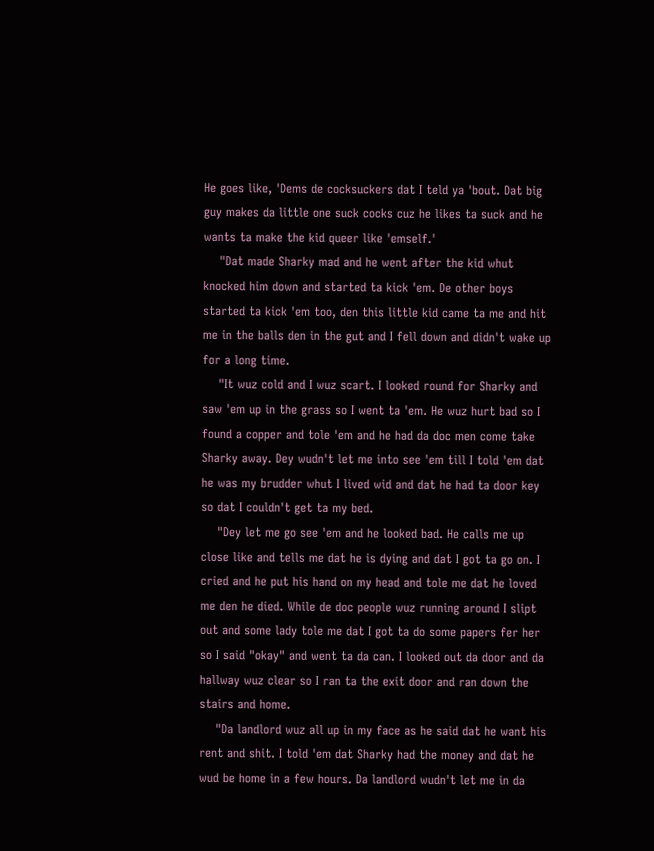He goes like, 'Dems de cocksuckers dat I teld ya 'bout. Dat big guy makes da little one suck cocks cuz he likes ta suck and he wants ta make the kid queer like 'emself.'
    "Dat made Sharky mad and he went after the kid whut knocked him down and started ta kick 'em. De other boys started ta kick 'em too, den this little kid came ta me and hit me in the balls den in the gut and I fell down and didn't wake up for a long time.
    "It wuz cold and I wuz scart. I looked round for Sharky and saw 'em up in the grass so I went ta 'em. He wuz hurt bad so I found a copper and tole 'em and he had da doc men come take Sharky away. Dey wudn't let me into see 'em till I told 'em dat he was my brudder whut I lived wid and dat he had ta door key so dat I couldn't get ta my bed.
    "Dey let me go see 'em and he looked bad. He calls me up close like and tells me dat he is dying and dat I got ta go on. I cried and he put his hand on my head and tole me dat he loved me den he died. While de doc people wuz running around I slipt out and some lady tole me dat I got ta do some papers fer her so I said "okay" and went ta da can. I looked out da door and da hallway wuz clear so I ran ta the exit door and ran down the stairs and home.
    "Da landlord wuz all up in my face as he said dat he want his rent and shit. I told 'em dat Sharky had the money and dat he wud be home in a few hours. Da landlord wudn't let me in da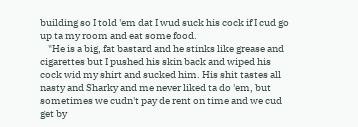building so I told 'em dat I wud suck his cock if I cud go up ta my room and eat some food.
    "He is a big, fat bastard and he stinks like grease and cigarettes but I pushed his skin back and wiped his cock wid my shirt and sucked him. His shit tastes all nasty and Sharky and me never liked ta do 'em, but sometimes we cudn't pay de rent on time and we cud get by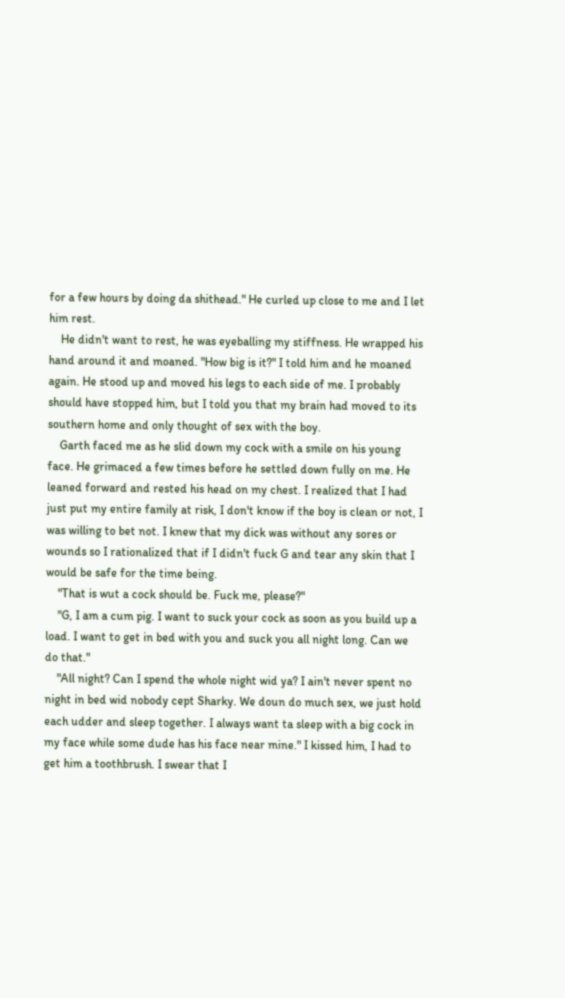for a few hours by doing da shithead." He curled up close to me and I let him rest.
    He didn't want to rest, he was eyeballing my stiffness. He wrapped his hand around it and moaned. "How big is it?" I told him and he moaned again. He stood up and moved his legs to each side of me. I probably should have stopped him, but I told you that my brain had moved to its southern home and only thought of sex with the boy.
    Garth faced me as he slid down my cock with a smile on his young face. He grimaced a few times before he settled down fully on me. He leaned forward and rested his head on my chest. I realized that I had just put my entire family at risk, I don't know if the boy is clean or not, I was willing to bet not. I knew that my dick was without any sores or wounds so I rationalized that if I didn't fuck G and tear any skin that I would be safe for the time being.
    "That is wut a cock should be. Fuck me, please?"
    "G, I am a cum pig. I want to suck your cock as soon as you build up a load. I want to get in bed with you and suck you all night long. Can we do that."
    "All night? Can I spend the whole night wid ya? I ain't never spent no night in bed wid nobody cept Sharky. We doun do much sex, we just hold each udder and sleep together. I always want ta sleep with a big cock in my face while some dude has his face near mine." I kissed him, I had to get him a toothbrush. I swear that I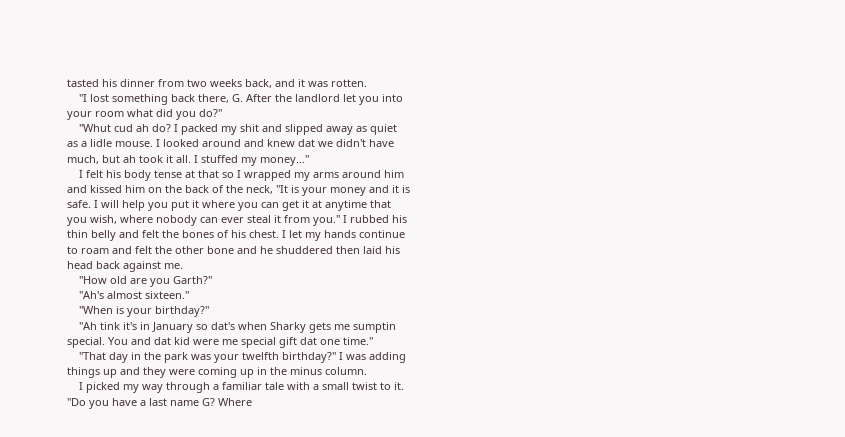tasted his dinner from two weeks back, and it was rotten.
    "I lost something back there, G. After the landlord let you into your room what did you do?"
    "Whut cud ah do? I packed my shit and slipped away as quiet as a lidle mouse. I looked around and knew dat we didn't have much, but ah took it all. I stuffed my money…"
    I felt his body tense at that so I wrapped my arms around him and kissed him on the back of the neck, "It is your money and it is safe. I will help you put it where you can get it at anytime that you wish, where nobody can ever steal it from you." I rubbed his thin belly and felt the bones of his chest. I let my hands continue to roam and felt the other bone and he shuddered then laid his head back against me.
    "How old are you Garth?"
    "Ah's almost sixteen."
    "When is your birthday?"
    "Ah tink it's in January so dat's when Sharky gets me sumptin special. You and dat kid were me special gift dat one time."
    "That day in the park was your twelfth birthday?" I was adding things up and they were coming up in the minus column.
    I picked my way through a familiar tale with a small twist to it. "Do you have a last name G? Where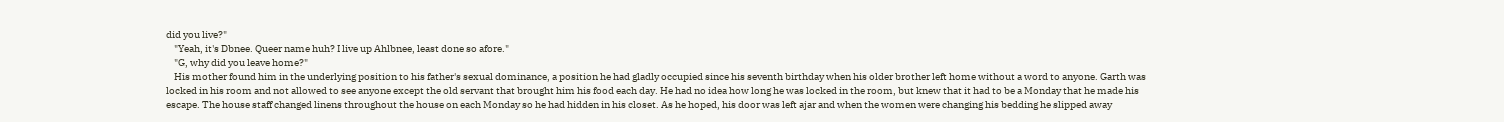did you live?"
    "Yeah, it's Dbnee. Queer name huh? I live up Ahlbnee, least done so afore."
    "G, why did you leave home?"
    His mother found him in the underlying position to his father's sexual dominance, a position he had gladly occupied since his seventh birthday when his older brother left home without a word to anyone. Garth was locked in his room and not allowed to see anyone except the old servant that brought him his food each day. He had no idea how long he was locked in the room, but knew that it had to be a Monday that he made his escape. The house staff changed linens throughout the house on each Monday so he had hidden in his closet. As he hoped, his door was left ajar and when the women were changing his bedding he slipped away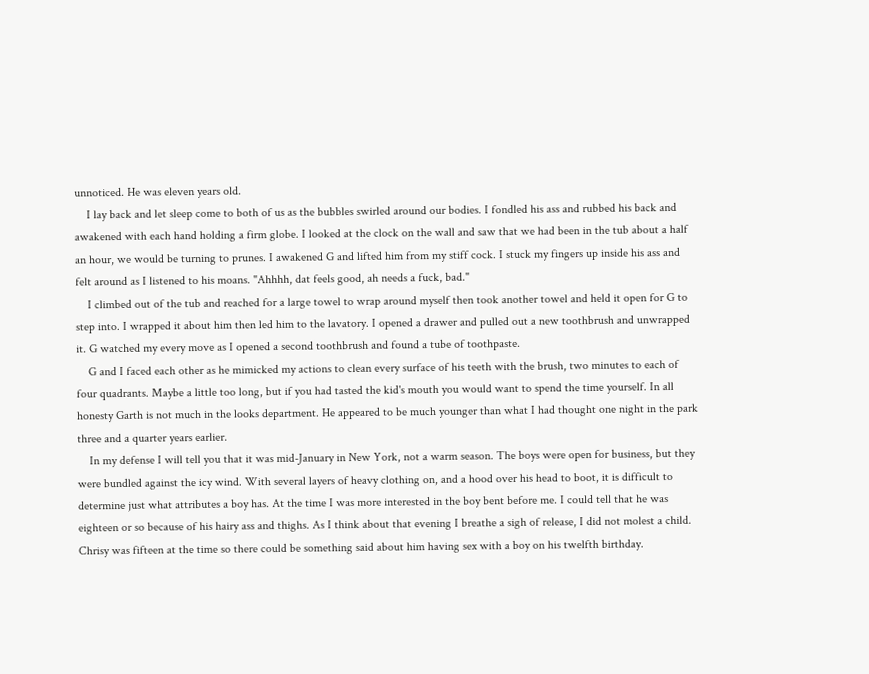unnoticed. He was eleven years old.
    I lay back and let sleep come to both of us as the bubbles swirled around our bodies. I fondled his ass and rubbed his back and awakened with each hand holding a firm globe. I looked at the clock on the wall and saw that we had been in the tub about a half an hour, we would be turning to prunes. I awakened G and lifted him from my stiff cock. I stuck my fingers up inside his ass and felt around as I listened to his moans. "Ahhhh, dat feels good, ah needs a fuck, bad."
    I climbed out of the tub and reached for a large towel to wrap around myself then took another towel and held it open for G to step into. I wrapped it about him then led him to the lavatory. I opened a drawer and pulled out a new toothbrush and unwrapped it. G watched my every move as I opened a second toothbrush and found a tube of toothpaste.
    G and I faced each other as he mimicked my actions to clean every surface of his teeth with the brush, two minutes to each of four quadrants. Maybe a little too long, but if you had tasted the kid's mouth you would want to spend the time yourself. In all honesty Garth is not much in the looks department. He appeared to be much younger than what I had thought one night in the park three and a quarter years earlier.
    In my defense I will tell you that it was mid-January in New York, not a warm season. The boys were open for business, but they were bundled against the icy wind. With several layers of heavy clothing on, and a hood over his head to boot, it is difficult to determine just what attributes a boy has. At the time I was more interested in the boy bent before me. I could tell that he was eighteen or so because of his hairy ass and thighs. As I think about that evening I breathe a sigh of release, I did not molest a child. Chrisy was fifteen at the time so there could be something said about him having sex with a boy on his twelfth birthday.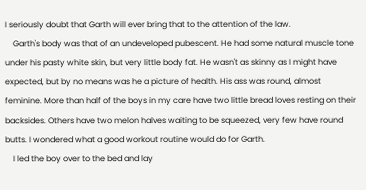I seriously doubt that Garth will ever bring that to the attention of the law.
    Garth's body was that of an undeveloped pubescent. He had some natural muscle tone under his pasty white skin, but very little body fat. He wasn't as skinny as I might have expected, but by no means was he a picture of health. His ass was round, almost feminine. More than half of the boys in my care have two little bread loves resting on their backsides. Others have two melon halves waiting to be squeezed, very few have round butts. I wondered what a good workout routine would do for Garth.
    I led the boy over to the bed and lay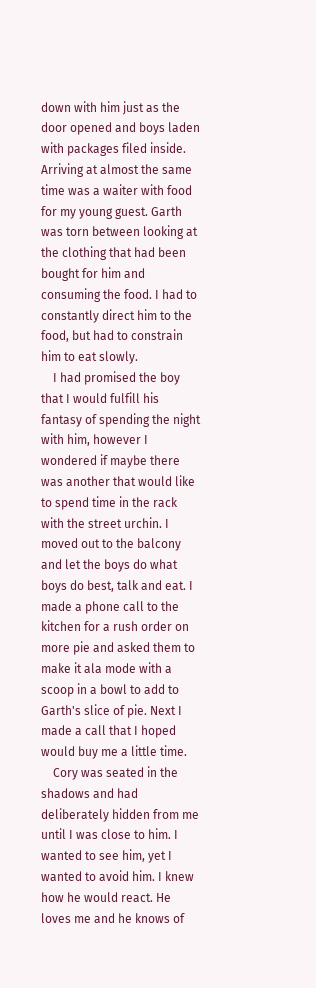down with him just as the door opened and boys laden with packages filed inside. Arriving at almost the same time was a waiter with food for my young guest. Garth was torn between looking at the clothing that had been bought for him and consuming the food. I had to constantly direct him to the food, but had to constrain him to eat slowly.
    I had promised the boy that I would fulfill his fantasy of spending the night with him, however I wondered if maybe there was another that would like to spend time in the rack with the street urchin. I moved out to the balcony and let the boys do what boys do best, talk and eat. I made a phone call to the kitchen for a rush order on more pie and asked them to make it ala mode with a scoop in a bowl to add to Garth's slice of pie. Next I made a call that I hoped would buy me a little time.
    Cory was seated in the shadows and had deliberately hidden from me until I was close to him. I wanted to see him, yet I wanted to avoid him. I knew how he would react. He loves me and he knows of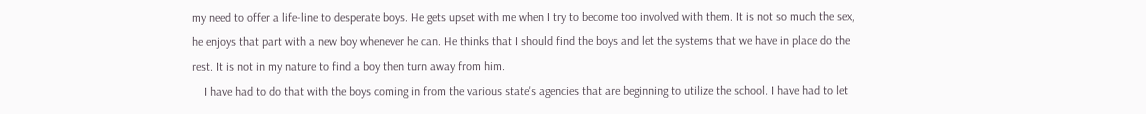my need to offer a life-line to desperate boys. He gets upset with me when I try to become too involved with them. It is not so much the sex, he enjoys that part with a new boy whenever he can. He thinks that I should find the boys and let the systems that we have in place do the rest. It is not in my nature to find a boy then turn away from him.
    I have had to do that with the boys coming in from the various state's agencies that are beginning to utilize the school. I have had to let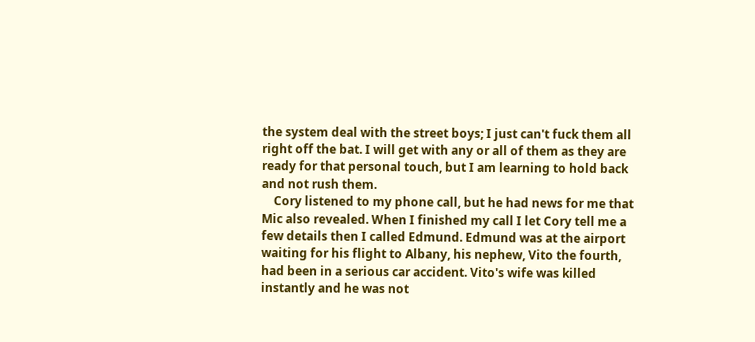the system deal with the street boys; I just can't fuck them all right off the bat. I will get with any or all of them as they are ready for that personal touch, but I am learning to hold back and not rush them.
    Cory listened to my phone call, but he had news for me that Mic also revealed. When I finished my call I let Cory tell me a few details then I called Edmund. Edmund was at the airport waiting for his flight to Albany, his nephew, Vito the fourth, had been in a serious car accident. Vito's wife was killed instantly and he was not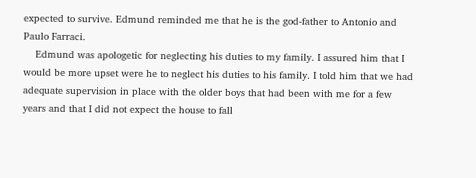expected to survive. Edmund reminded me that he is the god-father to Antonio and Paulo Farraci.
    Edmund was apologetic for neglecting his duties to my family. I assured him that I would be more upset were he to neglect his duties to his family. I told him that we had adequate supervision in place with the older boys that had been with me for a few years and that I did not expect the house to fall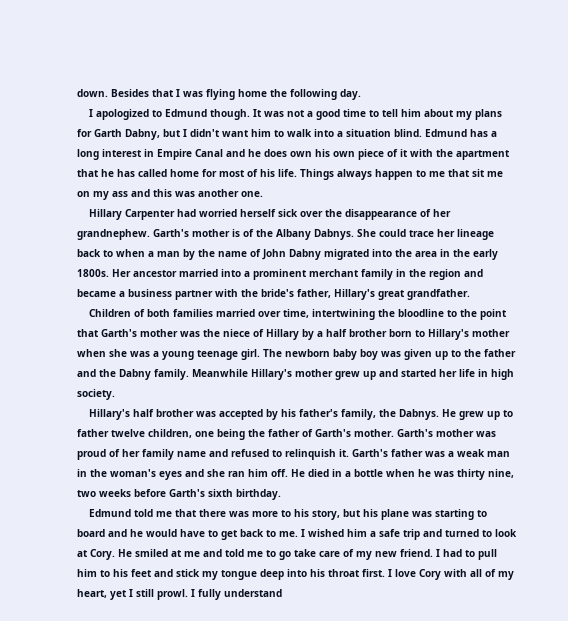down. Besides that I was flying home the following day.
    I apologized to Edmund though. It was not a good time to tell him about my plans for Garth Dabny, but I didn't want him to walk into a situation blind. Edmund has a long interest in Empire Canal and he does own his own piece of it with the apartment that he has called home for most of his life. Things always happen to me that sit me on my ass and this was another one.
    Hillary Carpenter had worried herself sick over the disappearance of her grandnephew. Garth's mother is of the Albany Dabnys. She could trace her lineage back to when a man by the name of John Dabny migrated into the area in the early 1800s. Her ancestor married into a prominent merchant family in the region and became a business partner with the bride's father, Hillary's great grandfather.
    Children of both families married over time, intertwining the bloodline to the point that Garth's mother was the niece of Hillary by a half brother born to Hillary's mother when she was a young teenage girl. The newborn baby boy was given up to the father and the Dabny family. Meanwhile Hillary's mother grew up and started her life in high society.
    Hillary's half brother was accepted by his father's family, the Dabnys. He grew up to father twelve children, one being the father of Garth's mother. Garth's mother was proud of her family name and refused to relinquish it. Garth's father was a weak man in the woman's eyes and she ran him off. He died in a bottle when he was thirty nine, two weeks before Garth's sixth birthday.
    Edmund told me that there was more to his story, but his plane was starting to board and he would have to get back to me. I wished him a safe trip and turned to look at Cory. He smiled at me and told me to go take care of my new friend. I had to pull him to his feet and stick my tongue deep into his throat first. I love Cory with all of my heart, yet I still prowl. I fully understand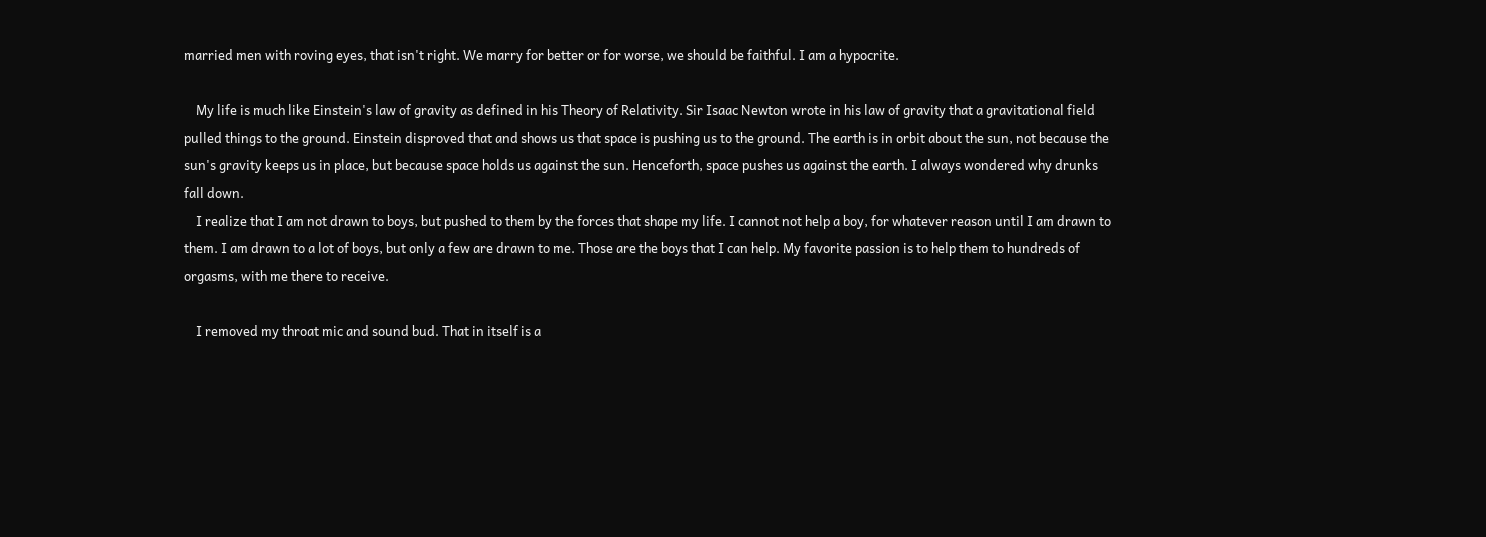married men with roving eyes, that isn't right. We marry for better or for worse, we should be faithful. I am a hypocrite.

    My life is much like Einstein's law of gravity as defined in his Theory of Relativity. Sir Isaac Newton wrote in his law of gravity that a gravitational field pulled things to the ground. Einstein disproved that and shows us that space is pushing us to the ground. The earth is in orbit about the sun, not because the sun's gravity keeps us in place, but because space holds us against the sun. Henceforth, space pushes us against the earth. I always wondered why drunks fall down.
    I realize that I am not drawn to boys, but pushed to them by the forces that shape my life. I cannot not help a boy, for whatever reason until I am drawn to them. I am drawn to a lot of boys, but only a few are drawn to me. Those are the boys that I can help. My favorite passion is to help them to hundreds of orgasms, with me there to receive.

    I removed my throat mic and sound bud. That in itself is a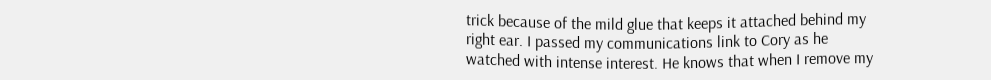trick because of the mild glue that keeps it attached behind my right ear. I passed my communications link to Cory as he watched with intense interest. He knows that when I remove my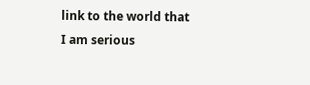link to the world that I am serious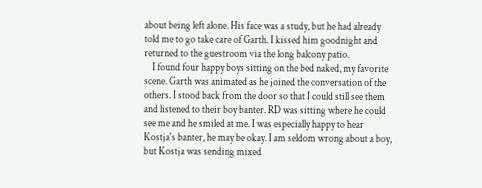about being left alone. His face was a study, but he had already told me to go take care of Garth. I kissed him goodnight and returned to the guestroom via the long balcony patio.
    I found four happy boys sitting on the bed naked, my favorite scene. Garth was animated as he joined the conversation of the others. I stood back from the door so that I could still see them and listened to their boy banter. RD was sitting where he could see me and he smiled at me. I was especially happy to hear Kostja's banter, he may be okay. I am seldom wrong about a boy, but Kostja was sending mixed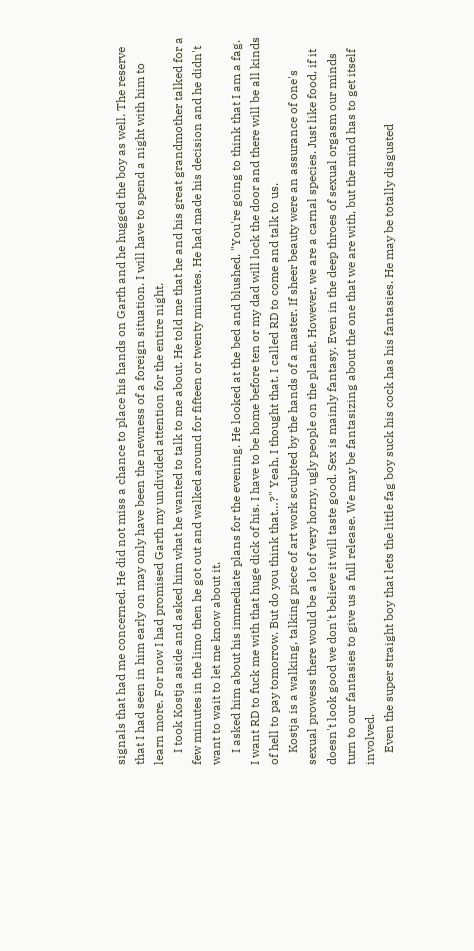signals that had me concerned. He did not miss a chance to place his hands on Garth and he hugged the boy as well. The reserve that I had seen in him early on may only have been the newness of a foreign situation. I will have to spend a night with him to learn more. For now I had promised Garth my undivided attention for the entire night.
    I took Kostja aside and asked him what he wanted to talk to me about. He told me that he and his great grandmother talked for a few minutes in the limo then he got out and walked around for fifteen or twenty minutes. He had made his decision and he didn't want to wait to let me know about it.
    I asked him about his immediate plans for the evening. He looked at the bed and blushed. "You're going to think that I am a fag. I want RD to fuck me with that huge dick of his. I have to be home before ten or my dad will lock the door and there will be all kinds of hell to pay tomorrow. But do you think that…?" Yeah, I thought that. I called RD to come and talk to us.
    Kostja is a walking, talking piece of art work sculpted by the hands of a master. If sheer beauty were an assurance of one's sexual prowess there would be a lot of very horny, ugly people on the planet. However, we are a carnal species. Just like food, if it doesn't look good we don't believe it will taste good. Sex is mainly fantasy. Even in the deep throes of sexual orgasm our minds turn to our fantasies to give us a full release. We may be fantasizing about the one that we are with, but the mind has to get itself involved.
    Even the super straight boy that lets the little fag boy suck his cock has his fantasies. He may be totally disgusted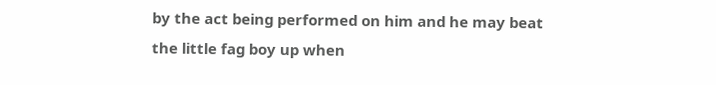by the act being performed on him and he may beat the little fag boy up when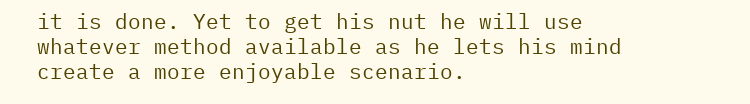it is done. Yet to get his nut he will use whatever method available as he lets his mind create a more enjoyable scenario.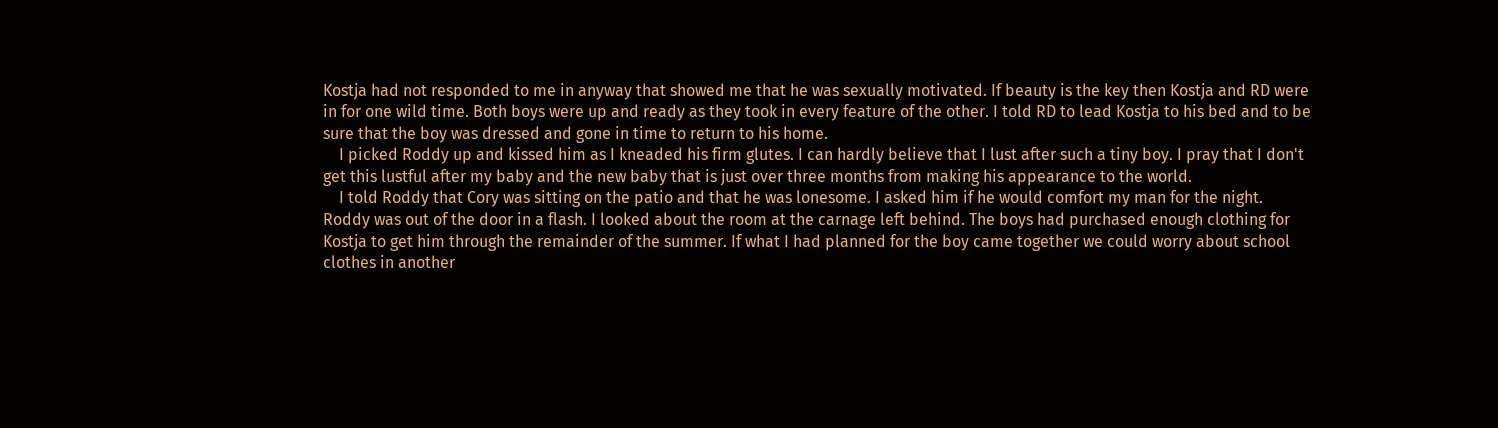Kostja had not responded to me in anyway that showed me that he was sexually motivated. If beauty is the key then Kostja and RD were in for one wild time. Both boys were up and ready as they took in every feature of the other. I told RD to lead Kostja to his bed and to be sure that the boy was dressed and gone in time to return to his home.
    I picked Roddy up and kissed him as I kneaded his firm glutes. I can hardly believe that I lust after such a tiny boy. I pray that I don't get this lustful after my baby and the new baby that is just over three months from making his appearance to the world.
    I told Roddy that Cory was sitting on the patio and that he was lonesome. I asked him if he would comfort my man for the night. Roddy was out of the door in a flash. I looked about the room at the carnage left behind. The boys had purchased enough clothing for Kostja to get him through the remainder of the summer. If what I had planned for the boy came together we could worry about school clothes in another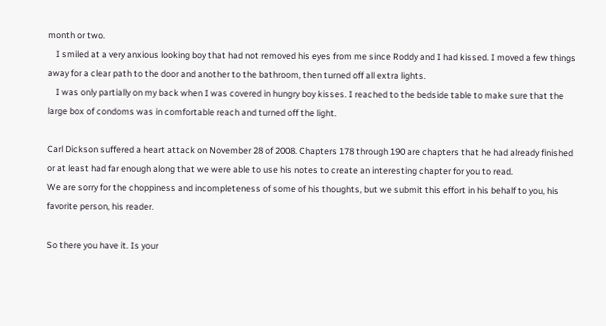month or two.
    I smiled at a very anxious looking boy that had not removed his eyes from me since Roddy and I had kissed. I moved a few things away for a clear path to the door and another to the bathroom, then turned off all extra lights.
    I was only partially on my back when I was covered in hungry boy kisses. I reached to the bedside table to make sure that the large box of condoms was in comfortable reach and turned off the light.

Carl Dickson suffered a heart attack on November 28 of 2008. Chapters 178 through 190 are chapters that he had already finished or at least had far enough along that we were able to use his notes to create an interesting chapter for you to read.
We are sorry for the choppiness and incompleteness of some of his thoughts, but we submit this effort in his behalf to you, his favorite person, his reader.

So there you have it. Is your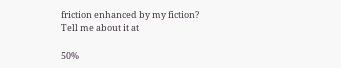friction enhanced by my fiction?
Tell me about it at

50%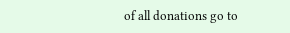of all donations go to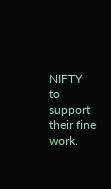NIFTY
to support their fine work.